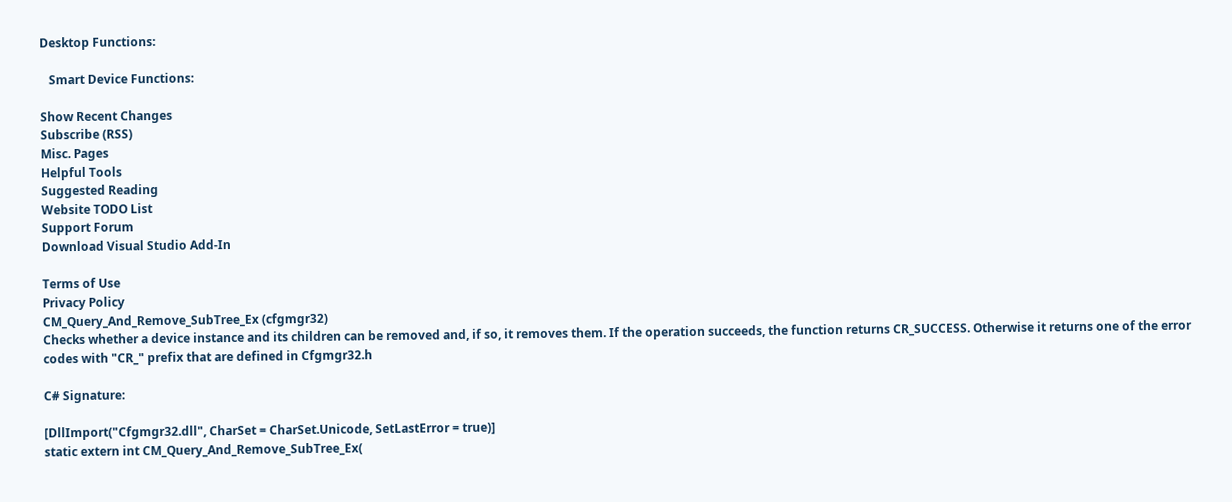Desktop Functions:

   Smart Device Functions:

Show Recent Changes
Subscribe (RSS)
Misc. Pages
Helpful Tools
Suggested Reading
Website TODO List
Support Forum
Download Visual Studio Add-In

Terms of Use
Privacy Policy
CM_Query_And_Remove_SubTree_Ex (cfgmgr32)
Checks whether a device instance and its children can be removed and, if so, it removes them. If the operation succeeds, the function returns CR_SUCCESS. Otherwise it returns one of the error codes with "CR_" prefix that are defined in Cfgmgr32.h

C# Signature:

[DllImport("Cfgmgr32.dll", CharSet = CharSet.Unicode, SetLastError = true)]
static extern int CM_Query_And_Remove_SubTree_Ex(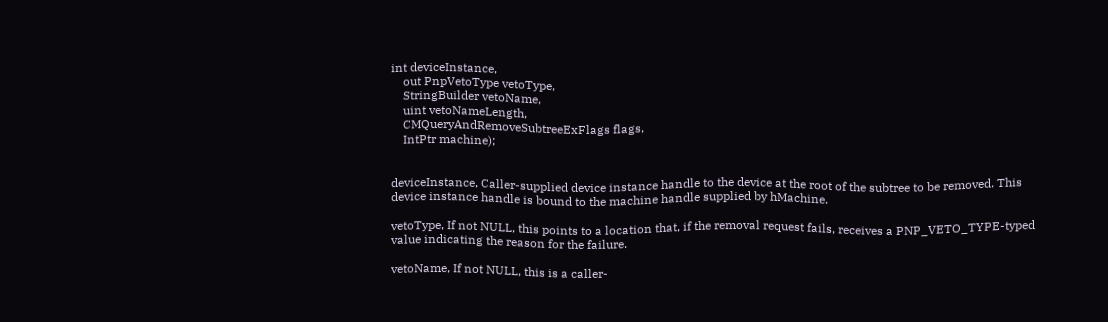int deviceInstance,
    out PnpVetoType vetoType,
    StringBuilder vetoName,
    uint vetoNameLength,
    CMQueryAndRemoveSubtreeExFlags flags,
    IntPtr machine);


deviceInstance, Caller-supplied device instance handle to the device at the root of the subtree to be removed. This device instance handle is bound to the machine handle supplied by hMachine.

vetoType, If not NULL, this points to a location that, if the removal request fails, receives a PNP_VETO_TYPE-typed value indicating the reason for the failure.

vetoName, If not NULL, this is a caller-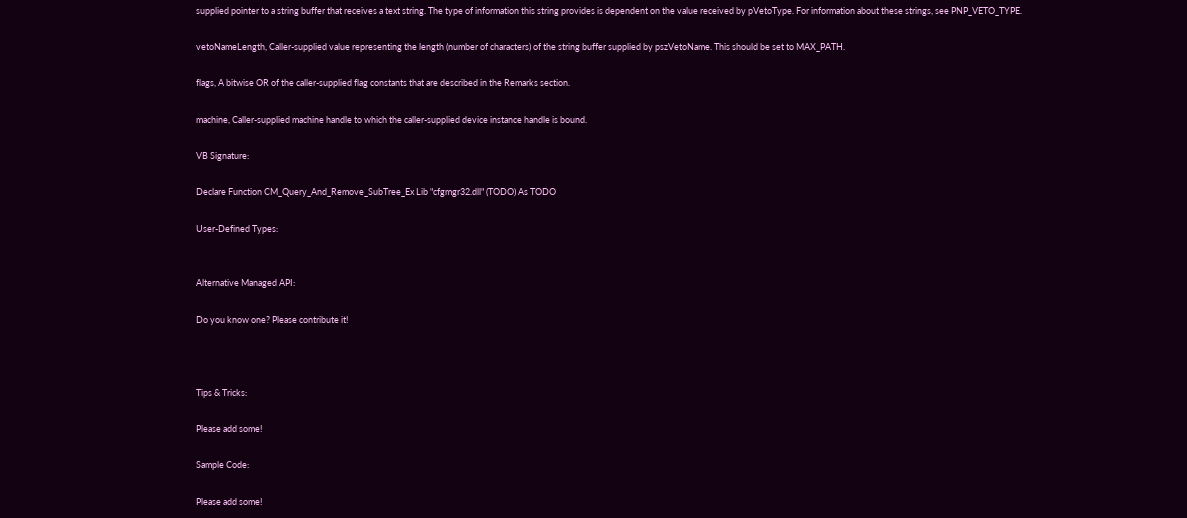supplied pointer to a string buffer that receives a text string. The type of information this string provides is dependent on the value received by pVetoType. For information about these strings, see PNP_VETO_TYPE.

vetoNameLength, Caller-supplied value representing the length (number of characters) of the string buffer supplied by pszVetoName. This should be set to MAX_PATH.

flags, A bitwise OR of the caller-supplied flag constants that are described in the Remarks section.

machine, Caller-supplied machine handle to which the caller-supplied device instance handle is bound.

VB Signature:

Declare Function CM_Query_And_Remove_SubTree_Ex Lib "cfgmgr32.dll" (TODO) As TODO

User-Defined Types:


Alternative Managed API:

Do you know one? Please contribute it!



Tips & Tricks:

Please add some!

Sample Code:

Please add some!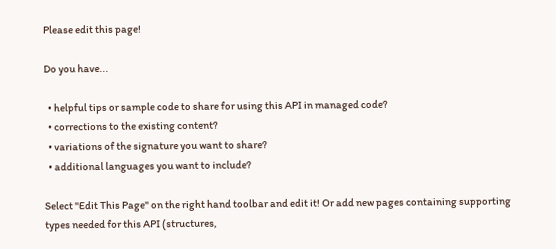Please edit this page!

Do you have...

  • helpful tips or sample code to share for using this API in managed code?
  • corrections to the existing content?
  • variations of the signature you want to share?
  • additional languages you want to include?

Select "Edit This Page" on the right hand toolbar and edit it! Or add new pages containing supporting types needed for this API (structures,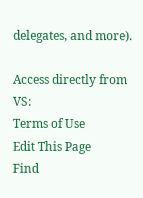delegates, and more).

Access directly from VS:
Terms of Use
Edit This Page
Find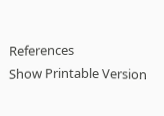References
Show Printable Version